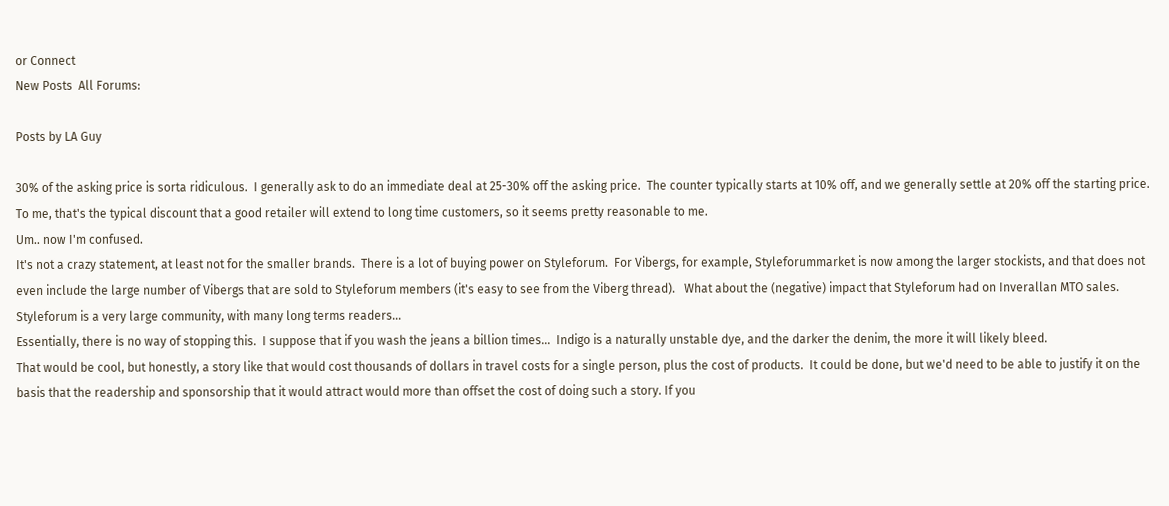or Connect
New Posts  All Forums:

Posts by LA Guy

30% of the asking price is sorta ridiculous.  I generally ask to do an immediate deal at 25-30% off the asking price.  The counter typically starts at 10% off, and we generally settle at 20% off the starting price.  To me, that's the typical discount that a good retailer will extend to long time customers, so it seems pretty reasonable to me.
Um.. now I'm confused.
It's not a crazy statement, at least not for the smaller brands.  There is a lot of buying power on Styleforum.  For Vibergs, for example, Styleforummarket is now among the larger stockists, and that does not even include the large number of Vibergs that are sold to Styleforum members (it's easy to see from the Viberg thread).   What about the (negative) impact that Styleforum had on Inverallan MTO sales.   Styleforum is a very large community, with many long terms readers...
Essentially, there is no way of stopping this.  I suppose that if you wash the jeans a billion times...  Indigo is a naturally unstable dye, and the darker the denim, the more it will likely bleed.
That would be cool, but honestly, a story like that would cost thousands of dollars in travel costs for a single person, plus the cost of products.  It could be done, but we'd need to be able to justify it on the basis that the readership and sponsorship that it would attract would more than offset the cost of doing such a story. If you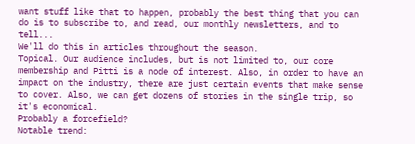want stuff like that to happen, probably the best thing that you can do is to subscribe to, and read, our monthly newsletters, and to tell...
We'll do this in articles throughout the season.
Topical. Our audience includes, but is not limited to, our core membership and Pitti is a node of interest. Also, in order to have an impact on the industry, there are just certain events that make sense to cover. Also, we can get dozens of stories in the single trip, so it's economical.
Probably a forcefield?
Notable trend: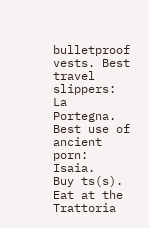bulletproof vests. Best travel slippers: La Portegna. Best use of ancient porn: Isaia.
Buy ts(s). Eat at the Trattoria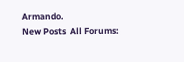Armando.
New Posts  All Forums: